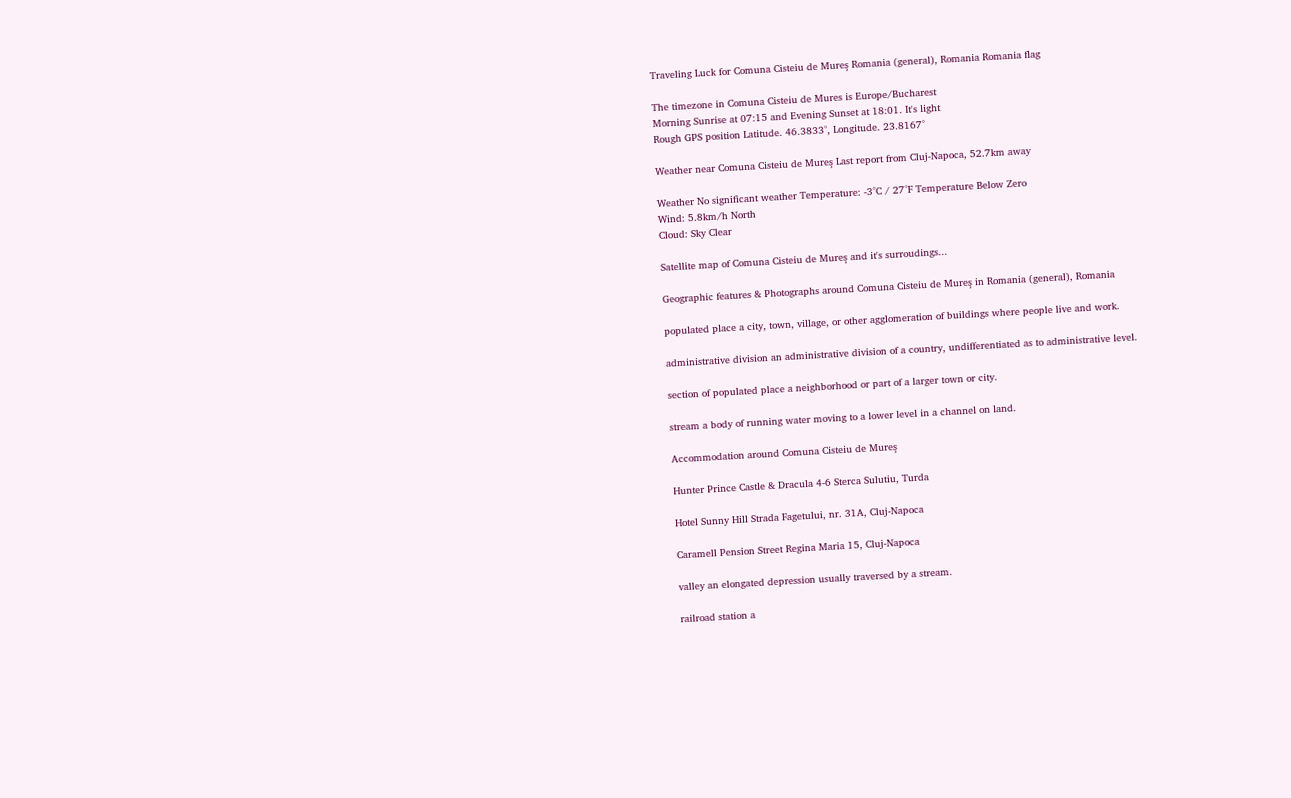Traveling Luck for Comuna Cisteiu de Mureş Romania (general), Romania Romania flag

The timezone in Comuna Cisteiu de Mures is Europe/Bucharest
Morning Sunrise at 07:15 and Evening Sunset at 18:01. It's light
Rough GPS position Latitude. 46.3833°, Longitude. 23.8167°

Weather near Comuna Cisteiu de Mureş Last report from Cluj-Napoca, 52.7km away

Weather No significant weather Temperature: -3°C / 27°F Temperature Below Zero
Wind: 5.8km/h North
Cloud: Sky Clear

Satellite map of Comuna Cisteiu de Mureş and it's surroudings...

Geographic features & Photographs around Comuna Cisteiu de Mureş in Romania (general), Romania

populated place a city, town, village, or other agglomeration of buildings where people live and work.

administrative division an administrative division of a country, undifferentiated as to administrative level.

section of populated place a neighborhood or part of a larger town or city.

stream a body of running water moving to a lower level in a channel on land.

Accommodation around Comuna Cisteiu de Mureş

Hunter Prince Castle & Dracula 4-6 Sterca Sulutiu, Turda

Hotel Sunny Hill Strada Fagetului, nr. 31A, Cluj-Napoca

Caramell Pension Street Regina Maria 15, Cluj-Napoca

valley an elongated depression usually traversed by a stream.

railroad station a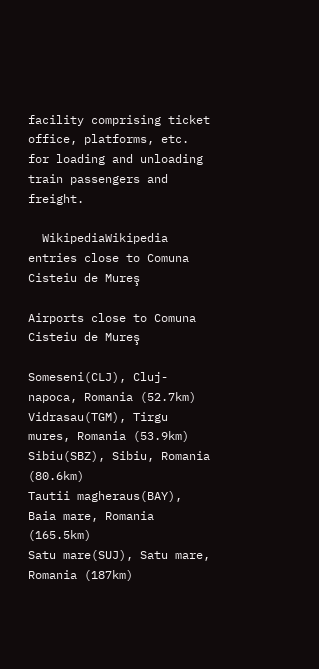facility comprising ticket office, platforms, etc. for loading and unloading train passengers and freight.

  WikipediaWikipedia entries close to Comuna Cisteiu de Mureş

Airports close to Comuna Cisteiu de Mureş

Someseni(CLJ), Cluj-napoca, Romania (52.7km)
Vidrasau(TGM), Tirgu mures, Romania (53.9km)
Sibiu(SBZ), Sibiu, Romania (80.6km)
Tautii magheraus(BAY), Baia mare, Romania (165.5km)
Satu mare(SUJ), Satu mare, Romania (187km)